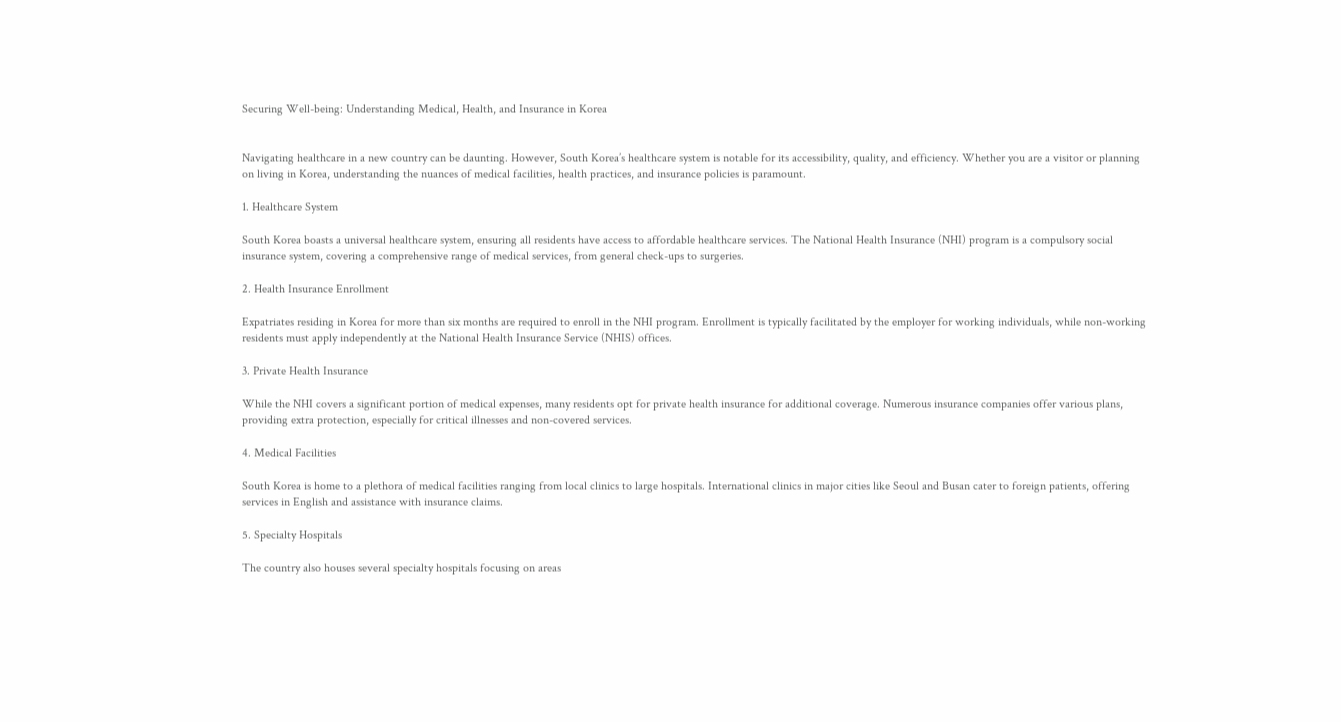Securing Well-being: Understanding Medical, Health, and Insurance in Korea


Navigating healthcare in a new country can be daunting. However, South Korea’s healthcare system is notable for its accessibility, quality, and efficiency. Whether you are a visitor or planning on living in Korea, understanding the nuances of medical facilities, health practices, and insurance policies is paramount.

1. Healthcare System

South Korea boasts a universal healthcare system, ensuring all residents have access to affordable healthcare services. The National Health Insurance (NHI) program is a compulsory social insurance system, covering a comprehensive range of medical services, from general check-ups to surgeries.

2. Health Insurance Enrollment

Expatriates residing in Korea for more than six months are required to enroll in the NHI program. Enrollment is typically facilitated by the employer for working individuals, while non-working residents must apply independently at the National Health Insurance Service (NHIS) offices.

3. Private Health Insurance

While the NHI covers a significant portion of medical expenses, many residents opt for private health insurance for additional coverage. Numerous insurance companies offer various plans, providing extra protection, especially for critical illnesses and non-covered services.

4. Medical Facilities

South Korea is home to a plethora of medical facilities ranging from local clinics to large hospitals. International clinics in major cities like Seoul and Busan cater to foreign patients, offering services in English and assistance with insurance claims.

5. Specialty Hospitals

The country also houses several specialty hospitals focusing on areas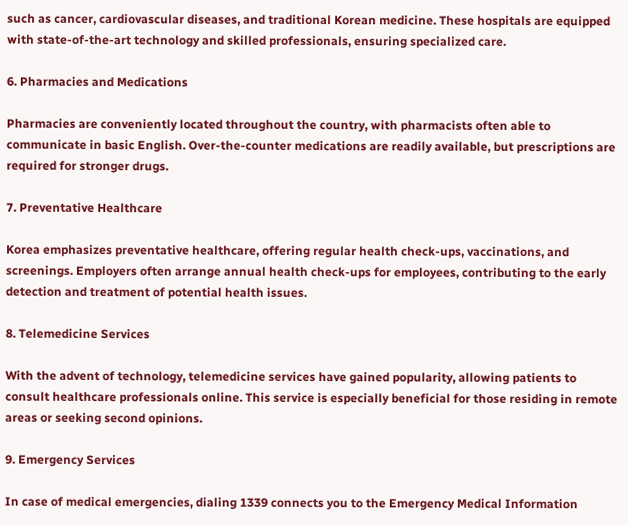such as cancer, cardiovascular diseases, and traditional Korean medicine. These hospitals are equipped with state-of-the-art technology and skilled professionals, ensuring specialized care.

6. Pharmacies and Medications

Pharmacies are conveniently located throughout the country, with pharmacists often able to communicate in basic English. Over-the-counter medications are readily available, but prescriptions are required for stronger drugs.

7. Preventative Healthcare

Korea emphasizes preventative healthcare, offering regular health check-ups, vaccinations, and screenings. Employers often arrange annual health check-ups for employees, contributing to the early detection and treatment of potential health issues.

8. Telemedicine Services

With the advent of technology, telemedicine services have gained popularity, allowing patients to consult healthcare professionals online. This service is especially beneficial for those residing in remote areas or seeking second opinions.

9. Emergency Services

In case of medical emergencies, dialing 1339 connects you to the Emergency Medical Information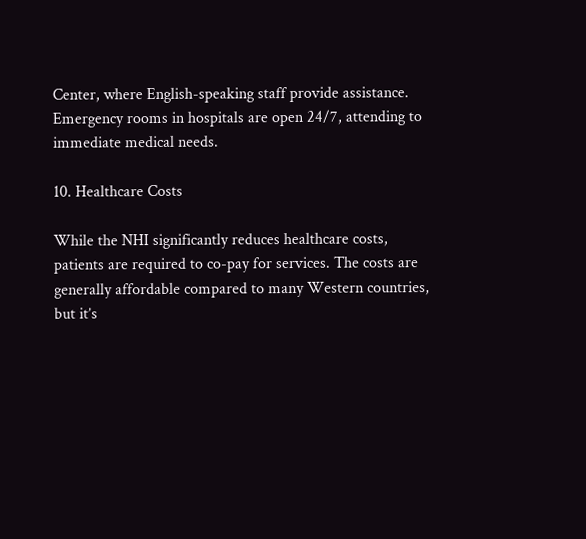Center, where English-speaking staff provide assistance. Emergency rooms in hospitals are open 24/7, attending to immediate medical needs.

10. Healthcare Costs

While the NHI significantly reduces healthcare costs, patients are required to co-pay for services. The costs are generally affordable compared to many Western countries, but it’s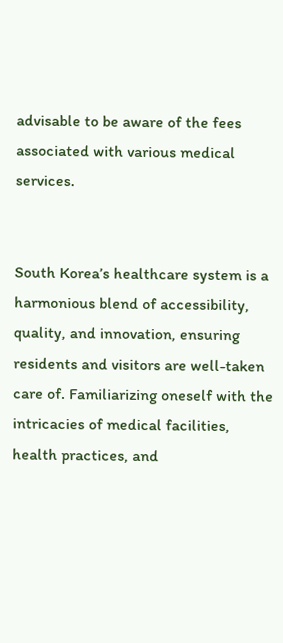advisable to be aware of the fees associated with various medical services.


South Korea’s healthcare system is a harmonious blend of accessibility, quality, and innovation, ensuring residents and visitors are well-taken care of. Familiarizing oneself with the intricacies of medical facilities, health practices, and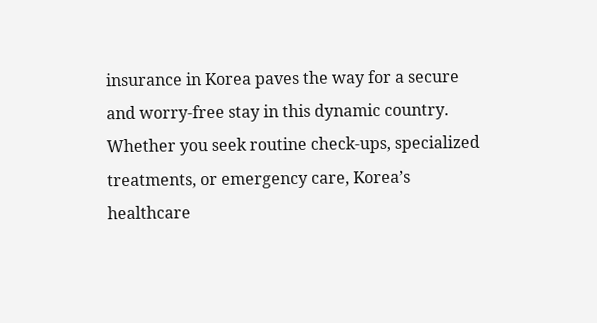insurance in Korea paves the way for a secure and worry-free stay in this dynamic country. Whether you seek routine check-ups, specialized treatments, or emergency care, Korea’s healthcare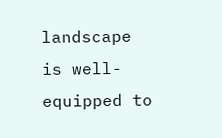landscape is well-equipped to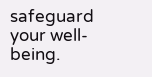safeguard your well-being.